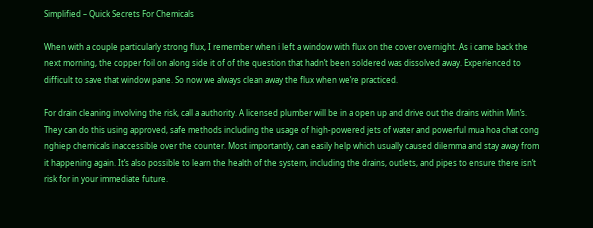Simplified – Quick Secrets For Chemicals

When with a couple particularly strong flux, I remember when i left a window with flux on the cover overnight. As i came back the next morning, the copper foil on along side it of of the question that hadn’t been soldered was dissolved away. Experienced to difficult to save that window pane. So now we always clean away the flux when we’re practiced.

For drain cleaning involving the risk, call a authority. A licensed plumber will be in a open up and drive out the drains within Min’s. They can do this using approved, safe methods including the usage of high-powered jets of water and powerful mua hoa chat cong nghiep chemicals inaccessible over the counter. Most importantly, can easily help which usually caused dilemma and stay away from it happening again. It’s also possible to learn the health of the system, including the drains, outlets, and pipes to ensure there isn’t risk for in your immediate future.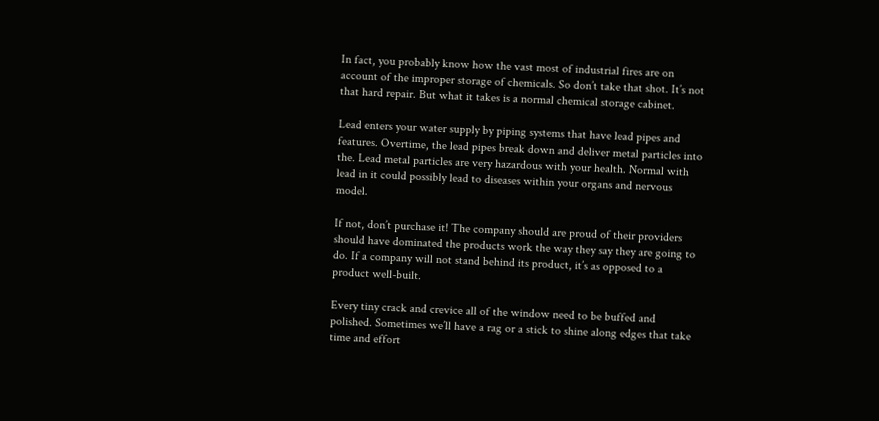In fact, you probably know how the vast most of industrial fires are on account of the improper storage of chemicals. So don’t take that shot. It’s not that hard repair. But what it takes is a normal chemical storage cabinet.

Lead enters your water supply by piping systems that have lead pipes and features. Overtime, the lead pipes break down and deliver metal particles into the. Lead metal particles are very hazardous with your health. Normal with lead in it could possibly lead to diseases within your organs and nervous model.

If not, don’t purchase it! The company should are proud of their providers should have dominated the products work the way they say they are going to do. If a company will not stand behind its product, it’s as opposed to a product well-built.

Every tiny crack and crevice all of the window need to be buffed and polished. Sometimes we’ll have a rag or a stick to shine along edges that take time and effort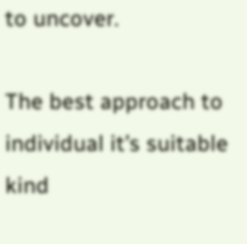to uncover.

The best approach to individual it’s suitable kind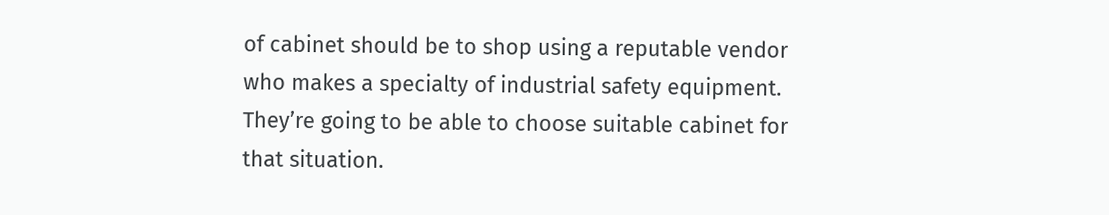of cabinet should be to shop using a reputable vendor who makes a specialty of industrial safety equipment. They’re going to be able to choose suitable cabinet for that situation.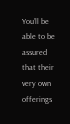You’ll be able to be assured that their very own offerings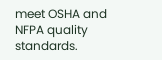meet OSHA and NFPA quality standards.